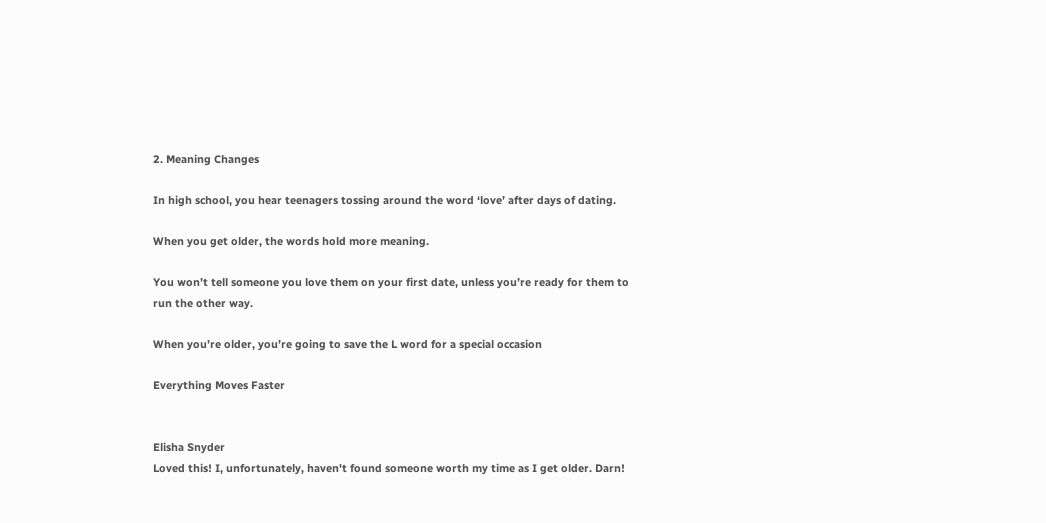2. Meaning Changes

In high school, you hear teenagers tossing around the word ‘love’ after days of dating.

When you get older, the words hold more meaning.

You won’t tell someone you love them on your first date, unless you’re ready for them to run the other way.

When you’re older, you’re going to save the L word for a special occasion

Everything Moves Faster


Elisha Snyder
Loved this! I, unfortunately, haven't found someone worth my time as I get older. Darn!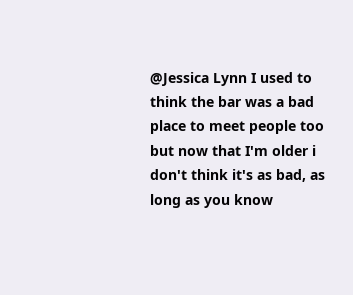@Jessica Lynn I used to think the bar was a bad place to meet people too but now that I'm older i don't think it's as bad, as long as you know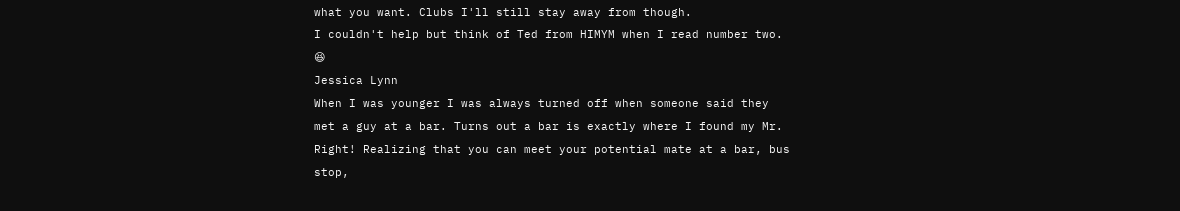what you want. Clubs I'll still stay away from though.
I couldn't help but think of Ted from HIMYM when I read number two. 😆
Jessica Lynn
When I was younger I was always turned off when someone said they met a guy at a bar. Turns out a bar is exactly where I found my Mr. Right! Realizing that you can meet your potential mate at a bar, bus stop,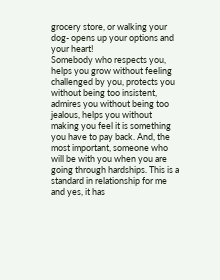grocery store, or walking your dog- opens up your options and your heart!
Somebody who respects you, helps you grow without feeling challenged by you, protects you without being too insistent, admires you without being too jealous, helps you without making you feel it is something you have to pay back. And, the most important, someone who will be with you when you are going through hardships. This is a standard in relationship for me and yes, it has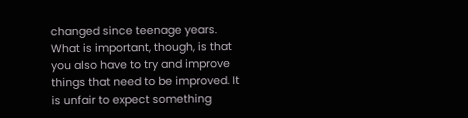changed since teenage years. What is important, though, is that you also have to try and improve things that need to be improved. It is unfair to expect something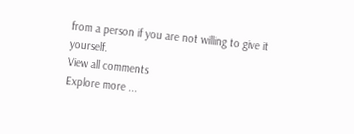from a person if you are not willing to give it yourself.
View all comments
Explore more ...